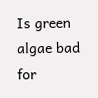Is green algae bad for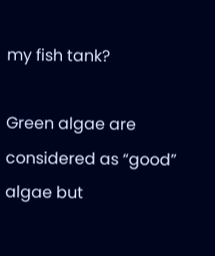my fish tank?

Green algae are considered as “good” algae but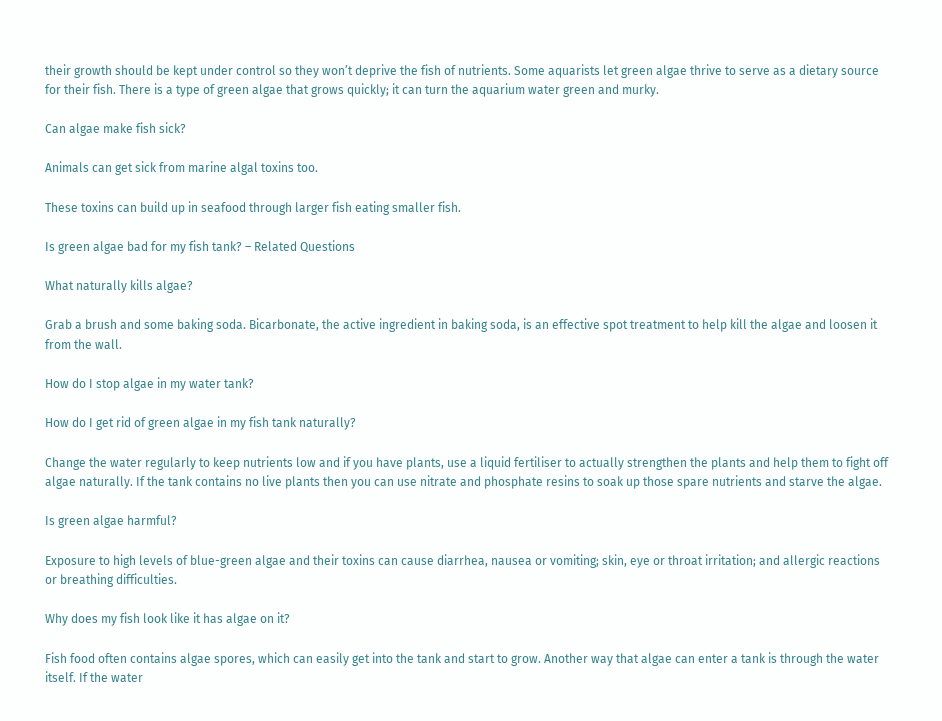their growth should be kept under control so they won’t deprive the fish of nutrients. Some aquarists let green algae thrive to serve as a dietary source for their fish. There is a type of green algae that grows quickly; it can turn the aquarium water green and murky.

Can algae make fish sick?

Animals can get sick from marine algal toxins too.

These toxins can build up in seafood through larger fish eating smaller fish.

Is green algae bad for my fish tank? – Related Questions

What naturally kills algae?

Grab a brush and some baking soda. Bicarbonate, the active ingredient in baking soda, is an effective spot treatment to help kill the algae and loosen it from the wall.

How do I stop algae in my water tank?

How do I get rid of green algae in my fish tank naturally?

Change the water regularly to keep nutrients low and if you have plants, use a liquid fertiliser to actually strengthen the plants and help them to fight off algae naturally. If the tank contains no live plants then you can use nitrate and phosphate resins to soak up those spare nutrients and starve the algae.

Is green algae harmful?

Exposure to high levels of blue-green algae and their toxins can cause diarrhea, nausea or vomiting; skin, eye or throat irritation; and allergic reactions or breathing difficulties.

Why does my fish look like it has algae on it?

Fish food often contains algae spores, which can easily get into the tank and start to grow. Another way that algae can enter a tank is through the water itself. If the water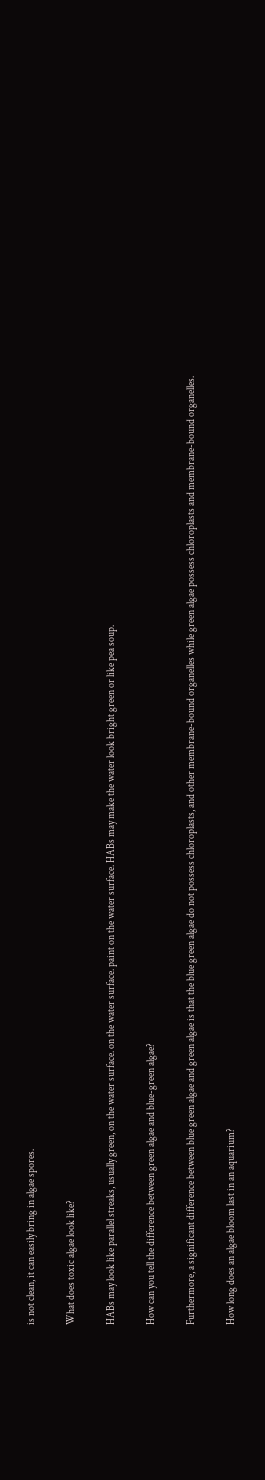is not clean, it can easily bring in algae spores.

What does toxic algae look like?

HABs may look like parallel streaks, usually green, on the water surface. on the water surface. paint on the water surface. HABs may make the water look bright green or like pea soup.

How can you tell the difference between green algae and blue-green algae?

Furthermore, a significant difference between blue green algae and green algae is that the blue green algae do not possess chloroplasts, and other membrane-bound organelles while green algae possess chloroplasts and membrane-bound organelles.

How long does an algae bloom last in an aquarium?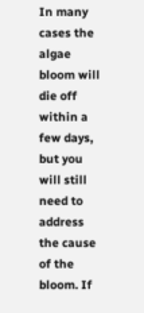In many cases the algae bloom will die off within a few days, but you will still need to address the cause of the bloom. If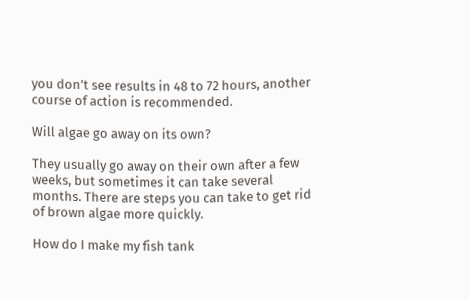you don’t see results in 48 to 72 hours, another course of action is recommended.

Will algae go away on its own?

They usually go away on their own after a few weeks, but sometimes it can take several months. There are steps you can take to get rid of brown algae more quickly.

How do I make my fish tank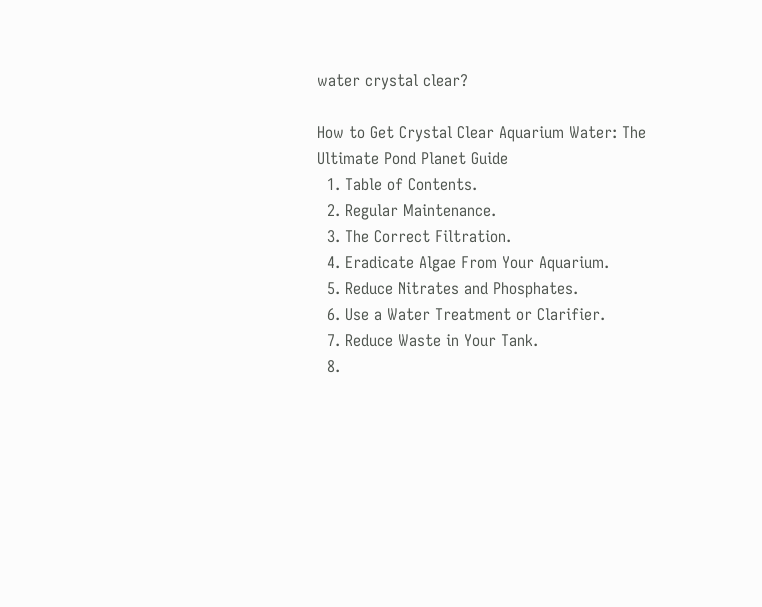water crystal clear?

How to Get Crystal Clear Aquarium Water: The Ultimate Pond Planet Guide
  1. Table of Contents.
  2. Regular Maintenance.
  3. The Correct Filtration.
  4. Eradicate Algae From Your Aquarium.
  5. Reduce Nitrates and Phosphates.
  6. Use a Water Treatment or Clarifier.
  7. Reduce Waste in Your Tank.
  8.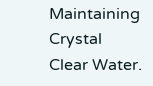Maintaining Crystal Clear Water.